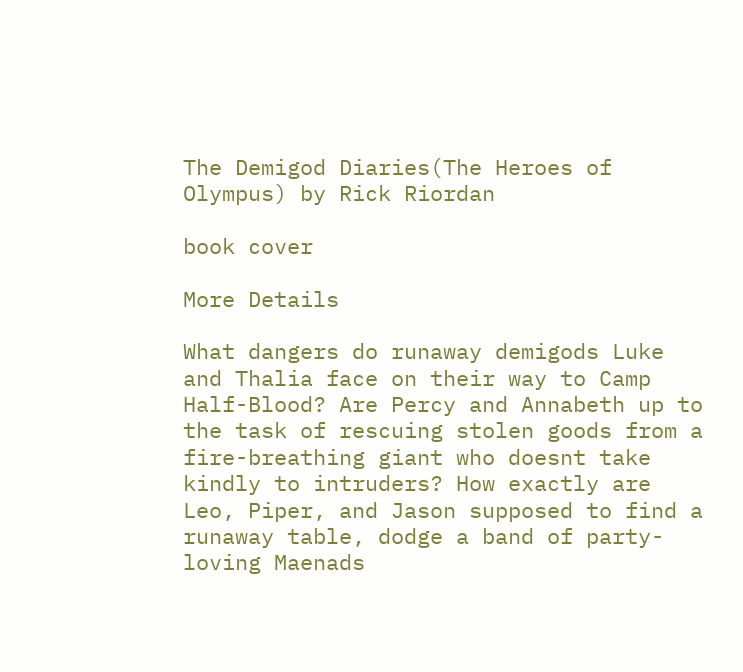The Demigod Diaries(The Heroes of Olympus) by Rick Riordan

book cover

More Details

What dangers do runaway demigods Luke and Thalia face on their way to Camp Half-Blood? Are Percy and Annabeth up to the task of rescuing stolen goods from a fire-breathing giant who doesnt take kindly to intruders? How exactly are Leo, Piper, and Jason supposed to find a runaway table, dodge a band of party-loving Maenads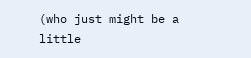(who just might be a little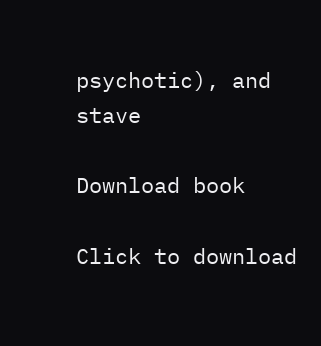psychotic), and stave

Download book

Click to download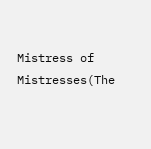Mistress of Mistresses(The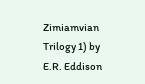Zimiamvian Trilogy 1) by E.R. Eddison